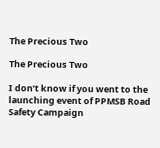The Precious Two

The Precious Two

I don’t know if you went to the launching event of PPMSB Road Safety Campaign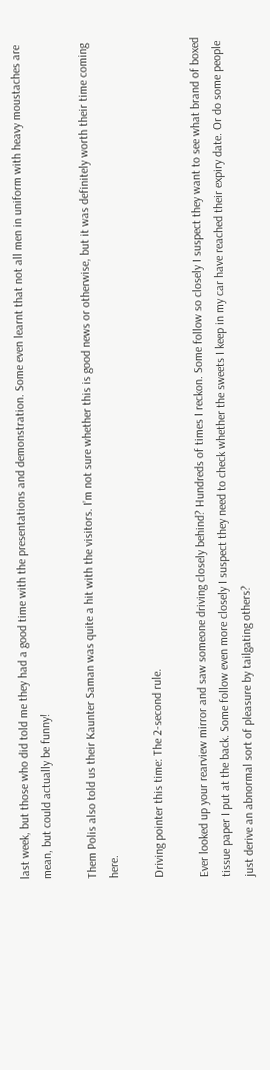last week, but those who did told me they had a good time with the presentations and demonstration. Some even learnt that not all men in uniform with heavy moustaches are mean, but could actually be funny!

Them Polis also told us their Kaunter Saman was quite a hit with the visitors. I’m not sure whether this is good news or otherwise, but it was definitely worth their time coming here.

Driving pointer this time: The 2-second rule.

Ever looked up your rearview mirror and saw someone driving closely behind? Hundreds of times I reckon. Some follow so closely I suspect they want to see what brand of boxed tissue paper I put at the back. Some follow even more closely I suspect they need to check whether the sweets I keep in my car have reached their expiry date. Or do some people just derive an abnormal sort of pleasure by tailgating others?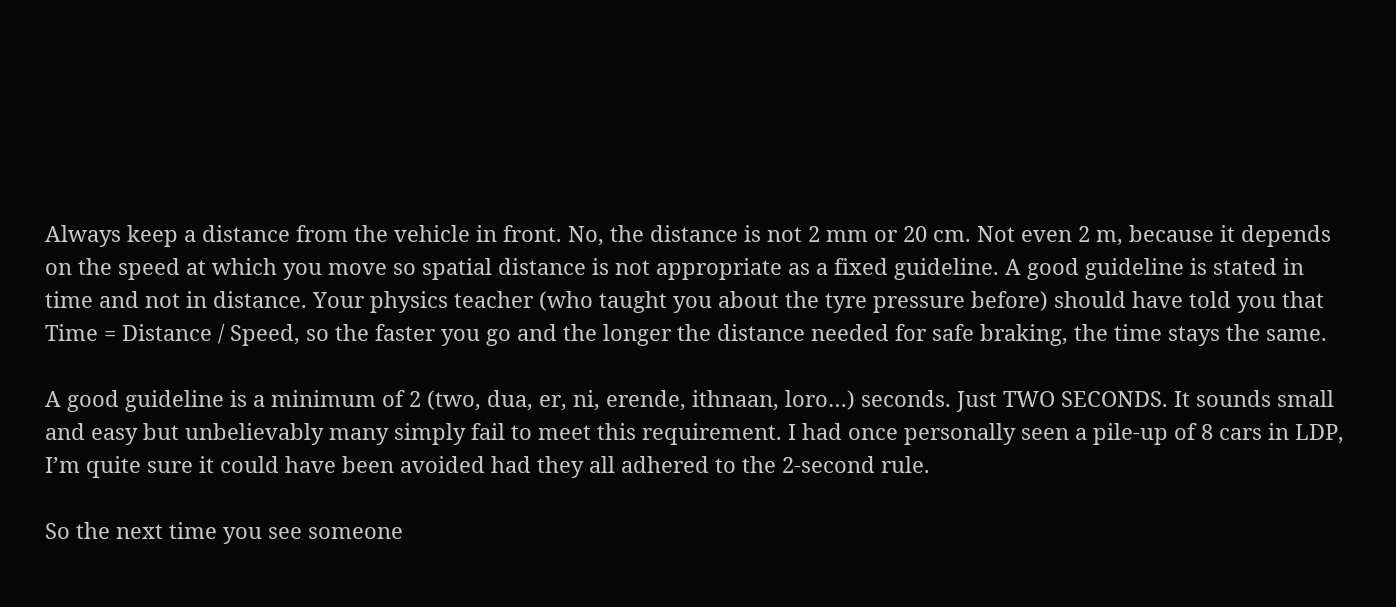Always keep a distance from the vehicle in front. No, the distance is not 2 mm or 20 cm. Not even 2 m, because it depends on the speed at which you move so spatial distance is not appropriate as a fixed guideline. A good guideline is stated in time and not in distance. Your physics teacher (who taught you about the tyre pressure before) should have told you that Time = Distance / Speed, so the faster you go and the longer the distance needed for safe braking, the time stays the same.

A good guideline is a minimum of 2 (two, dua, er, ni, erende, ithnaan, loro…) seconds. Just TWO SECONDS. It sounds small and easy but unbelievably many simply fail to meet this requirement. I had once personally seen a pile-up of 8 cars in LDP, I’m quite sure it could have been avoided had they all adhered to the 2-second rule.

So the next time you see someone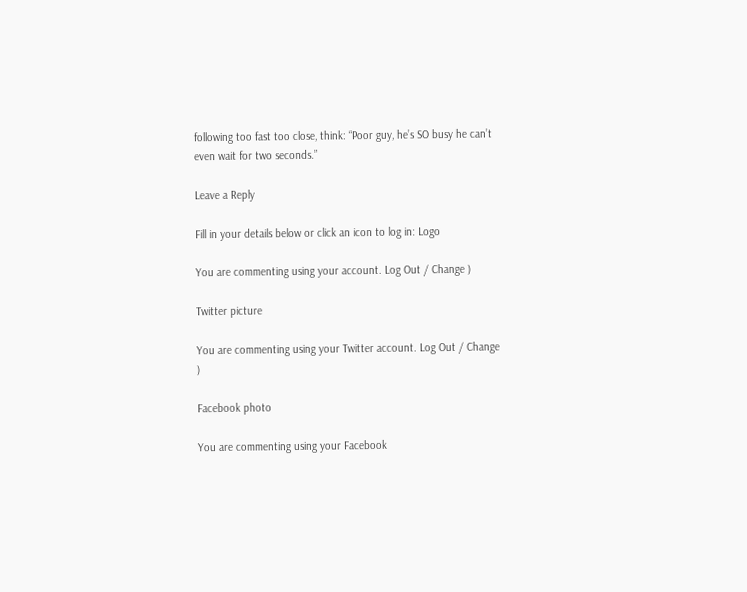following too fast too close, think: “Poor guy, he’s SO busy he can’t even wait for two seconds.”

Leave a Reply

Fill in your details below or click an icon to log in: Logo

You are commenting using your account. Log Out / Change )

Twitter picture

You are commenting using your Twitter account. Log Out / Change )

Facebook photo

You are commenting using your Facebook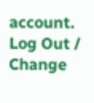account. Log Out / Change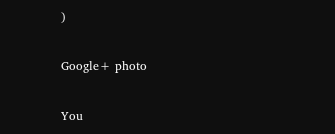)

Google+ photo

You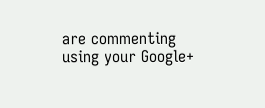are commenting using your Google+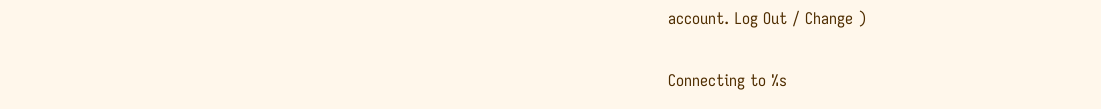account. Log Out / Change )

Connecting to %s